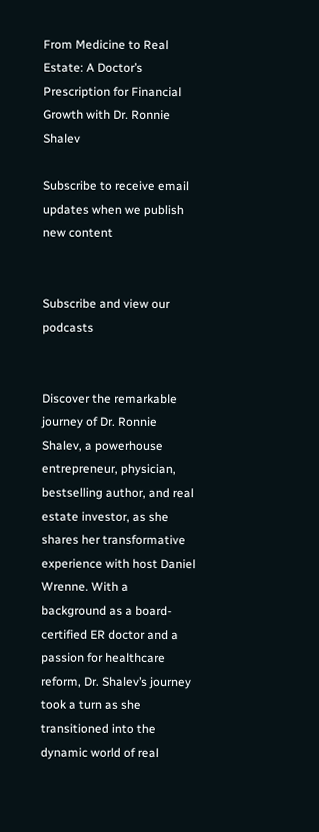From Medicine to Real Estate: A Doctor’s Prescription for Financial Growth with Dr. Ronnie Shalev

Subscribe to receive email updates when we publish new content


Subscribe and view our podcasts


Discover the remarkable journey of Dr. Ronnie Shalev, a powerhouse entrepreneur, physician, bestselling author, and real estate investor, as she shares her transformative experience with host Daniel Wrenne. With a background as a board-certified ER doctor and a passion for healthcare reform, Dr. Shalev’s journey took a turn as she transitioned into the dynamic world of real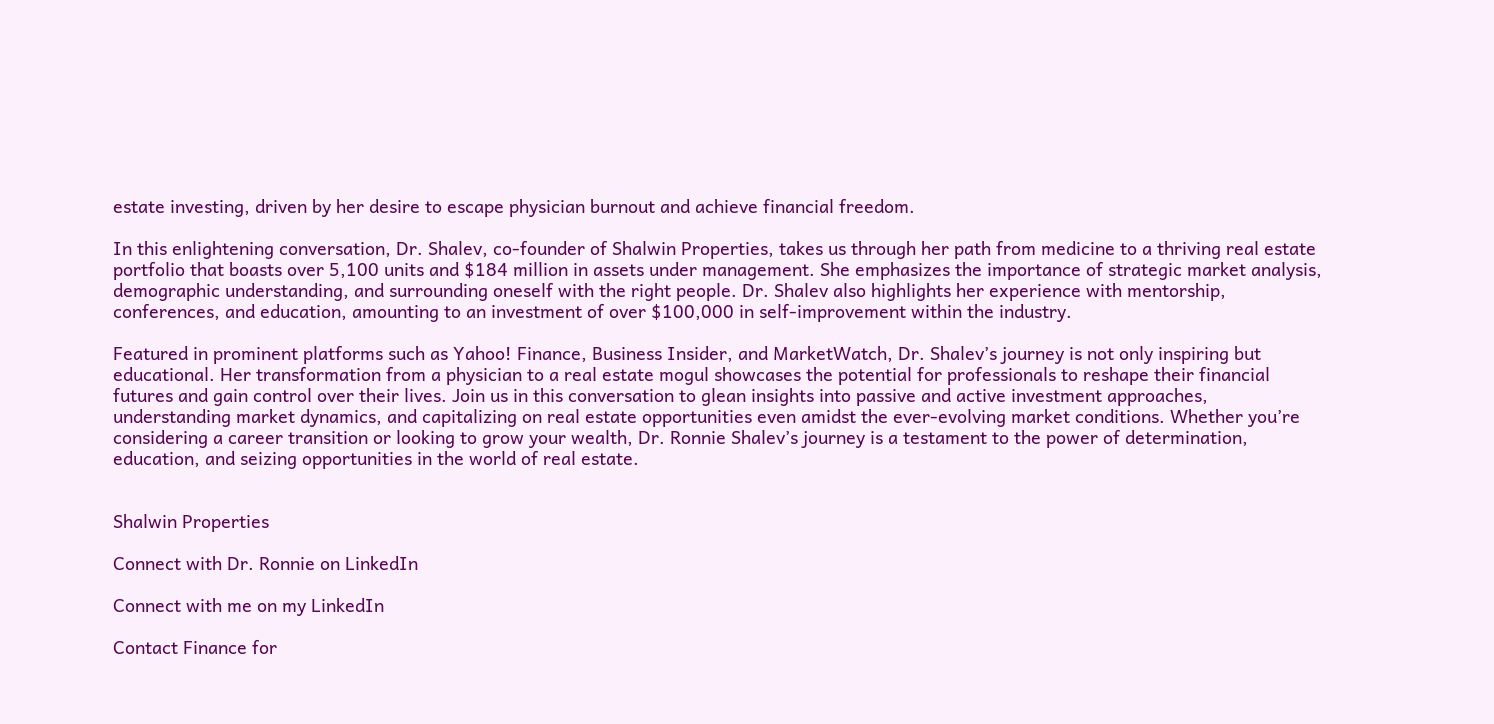estate investing, driven by her desire to escape physician burnout and achieve financial freedom.

In this enlightening conversation, Dr. Shalev, co-founder of Shalwin Properties, takes us through her path from medicine to a thriving real estate portfolio that boasts over 5,100 units and $184 million in assets under management. She emphasizes the importance of strategic market analysis, demographic understanding, and surrounding oneself with the right people. Dr. Shalev also highlights her experience with mentorship, conferences, and education, amounting to an investment of over $100,000 in self-improvement within the industry.

Featured in prominent platforms such as Yahoo! Finance, Business Insider, and MarketWatch, Dr. Shalev’s journey is not only inspiring but educational. Her transformation from a physician to a real estate mogul showcases the potential for professionals to reshape their financial futures and gain control over their lives. Join us in this conversation to glean insights into passive and active investment approaches, understanding market dynamics, and capitalizing on real estate opportunities even amidst the ever-evolving market conditions. Whether you’re considering a career transition or looking to grow your wealth, Dr. Ronnie Shalev’s journey is a testament to the power of determination, education, and seizing opportunities in the world of real estate.


Shalwin Properties

Connect with Dr. Ronnie on LinkedIn

Connect with me on my LinkedIn

Contact Finance for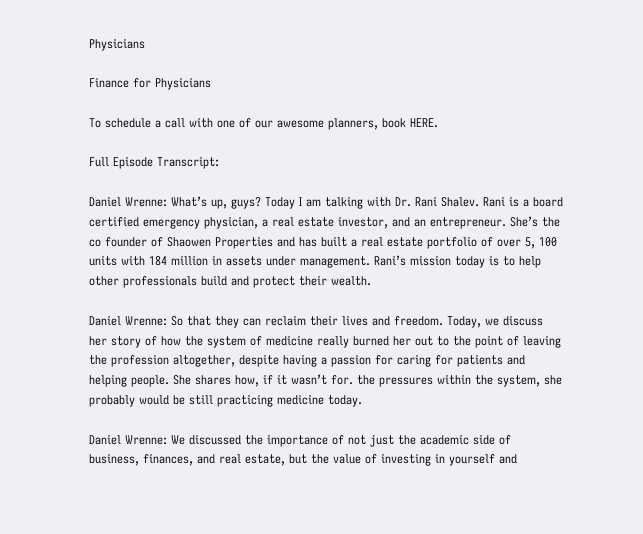Physicians

Finance for Physicians

To schedule a call with one of our awesome planners, book HERE.

Full Episode Transcript:

Daniel Wrenne: What’s up, guys? Today I am talking with Dr. Rani Shalev. Rani is a board certified emergency physician, a real estate investor, and an entrepreneur. She’s the co founder of Shaowen Properties and has built a real estate portfolio of over 5, 100 units with 184 million in assets under management. Rani’s mission today is to help other professionals build and protect their wealth.

Daniel Wrenne: So that they can reclaim their lives and freedom. Today, we discuss her story of how the system of medicine really burned her out to the point of leaving the profession altogether, despite having a passion for caring for patients and helping people. She shares how, if it wasn’t for. the pressures within the system, she probably would be still practicing medicine today.

Daniel Wrenne: We discussed the importance of not just the academic side of business, finances, and real estate, but the value of investing in yourself and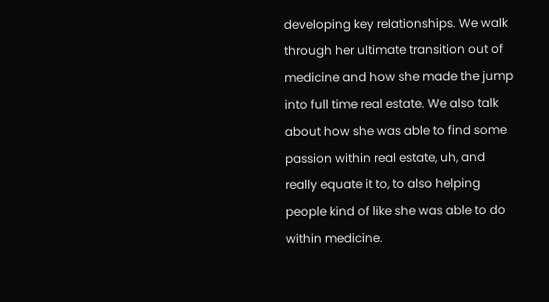developing key relationships. We walk through her ultimate transition out of medicine and how she made the jump into full time real estate. We also talk about how she was able to find some passion within real estate, uh, and really equate it to, to also helping people kind of like she was able to do within medicine.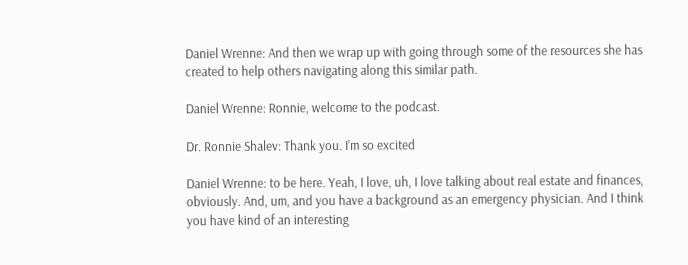Daniel Wrenne: And then we wrap up with going through some of the resources she has created to help others navigating along this similar path.

Daniel Wrenne: Ronnie, welcome to the podcast.

Dr. Ronnie Shalev: Thank you. I’m so excited

Daniel Wrenne: to be here. Yeah, I love, uh, I love talking about real estate and finances, obviously. And, um, and you have a background as an emergency physician. And I think you have kind of an interesting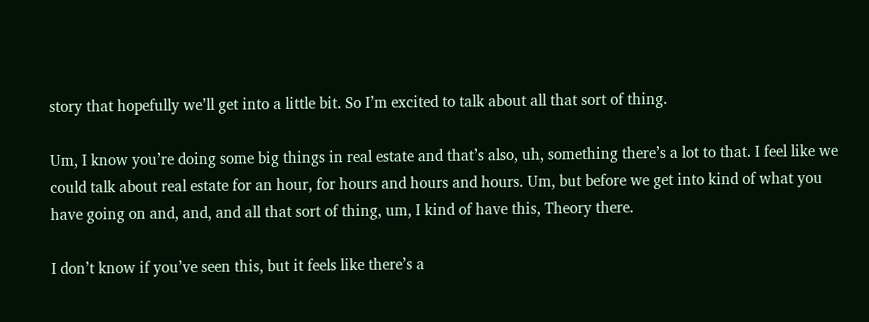story that hopefully we’ll get into a little bit. So I’m excited to talk about all that sort of thing.

Um, I know you’re doing some big things in real estate and that’s also, uh, something there’s a lot to that. I feel like we could talk about real estate for an hour, for hours and hours and hours. Um, but before we get into kind of what you have going on and, and, and all that sort of thing, um, I kind of have this, Theory there.

I don’t know if you’ve seen this, but it feels like there’s a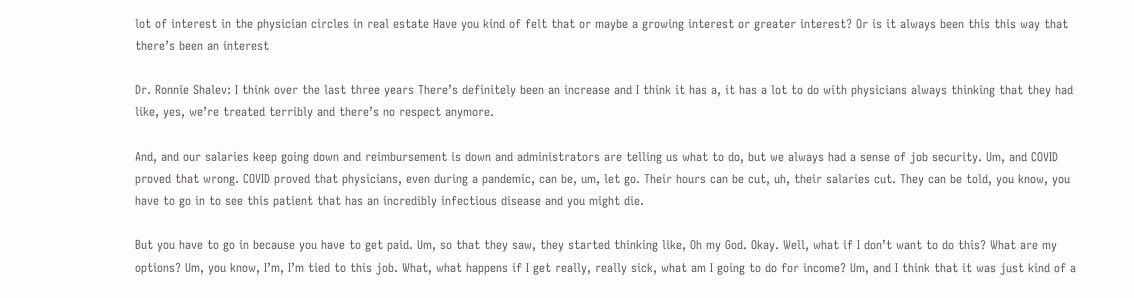lot of interest in the physician circles in real estate Have you kind of felt that or maybe a growing interest or greater interest? Or is it always been this this way that there’s been an interest

Dr. Ronnie Shalev: I think over the last three years There’s definitely been an increase and I think it has a, it has a lot to do with physicians always thinking that they had like, yes, we’re treated terribly and there’s no respect anymore.

And, and our salaries keep going down and reimbursement is down and administrators are telling us what to do, but we always had a sense of job security. Um, and COVID proved that wrong. COVID proved that physicians, even during a pandemic, can be, um, let go. Their hours can be cut, uh, their salaries cut. They can be told, you know, you have to go in to see this patient that has an incredibly infectious disease and you might die.

But you have to go in because you have to get paid. Um, so that they saw, they started thinking like, Oh my God. Okay. Well, what if I don’t want to do this? What are my options? Um, you know, I’m, I’m tied to this job. What, what happens if I get really, really sick, what am I going to do for income? Um, and I think that it was just kind of a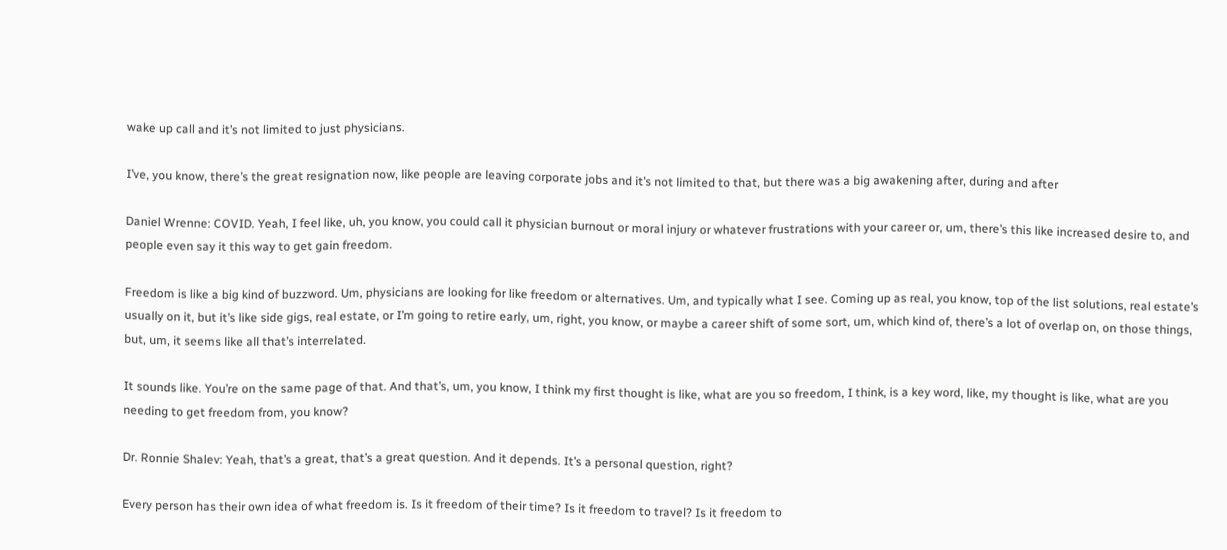wake up call and it’s not limited to just physicians.

I’ve, you know, there’s the great resignation now, like people are leaving corporate jobs and it’s not limited to that, but there was a big awakening after, during and after

Daniel Wrenne: COVID. Yeah, I feel like, uh, you know, you could call it physician burnout or moral injury or whatever frustrations with your career or, um, there’s this like increased desire to, and people even say it this way to get gain freedom.

Freedom is like a big kind of buzzword. Um, physicians are looking for like freedom or alternatives. Um, and typically what I see. Coming up as real, you know, top of the list solutions, real estate’s usually on it, but it’s like side gigs, real estate, or I’m going to retire early, um, right, you know, or maybe a career shift of some sort, um, which kind of, there’s a lot of overlap on, on those things, but, um, it seems like all that’s interrelated.

It sounds like. You’re on the same page of that. And that’s, um, you know, I think my first thought is like, what are you so freedom, I think, is a key word, like, my thought is like, what are you needing to get freedom from, you know?

Dr. Ronnie Shalev: Yeah, that’s a great, that’s a great question. And it depends. It’s a personal question, right?

Every person has their own idea of what freedom is. Is it freedom of their time? Is it freedom to travel? Is it freedom to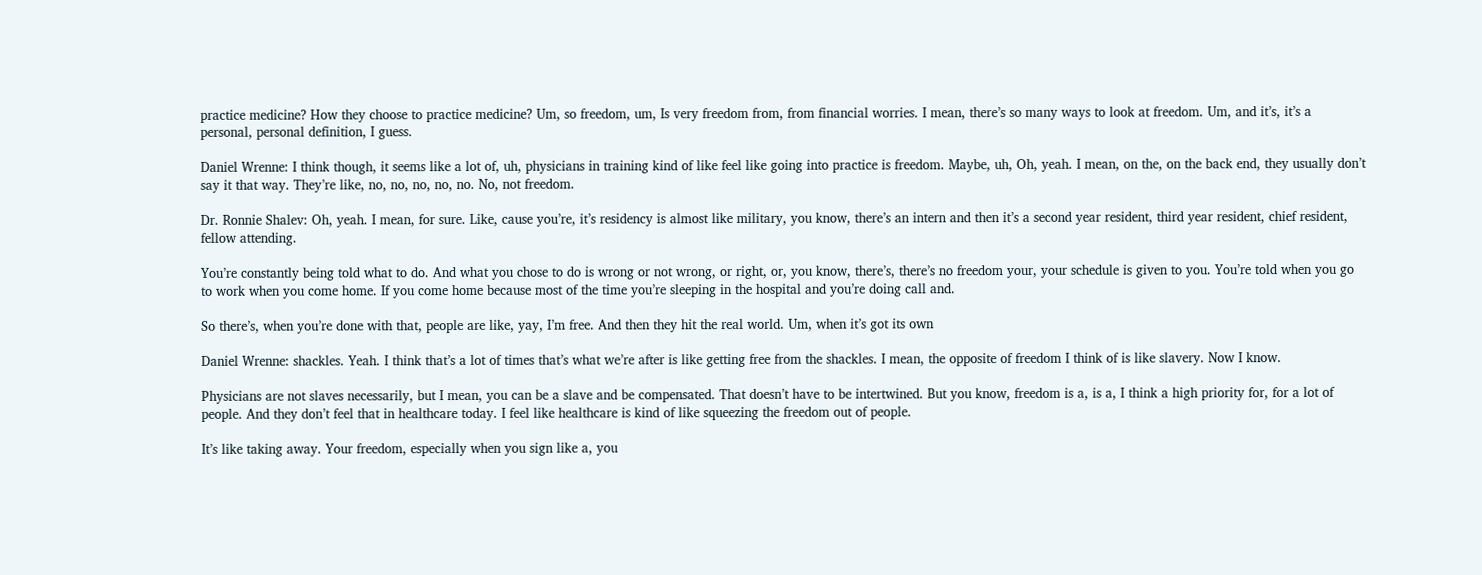practice medicine? How they choose to practice medicine? Um, so freedom, um, Is very freedom from, from financial worries. I mean, there’s so many ways to look at freedom. Um, and it’s, it’s a personal, personal definition, I guess.

Daniel Wrenne: I think though, it seems like a lot of, uh, physicians in training kind of like feel like going into practice is freedom. Maybe, uh, Oh, yeah. I mean, on the, on the back end, they usually don’t say it that way. They’re like, no, no, no, no, no. No, not freedom.

Dr. Ronnie Shalev: Oh, yeah. I mean, for sure. Like, cause you’re, it’s residency is almost like military, you know, there’s an intern and then it’s a second year resident, third year resident, chief resident, fellow attending.

You’re constantly being told what to do. And what you chose to do is wrong or not wrong, or right, or, you know, there’s, there’s no freedom your, your schedule is given to you. You’re told when you go to work when you come home. If you come home because most of the time you’re sleeping in the hospital and you’re doing call and.

So there’s, when you’re done with that, people are like, yay, I’m free. And then they hit the real world. Um, when it’s got its own

Daniel Wrenne: shackles. Yeah. I think that’s a lot of times that’s what we’re after is like getting free from the shackles. I mean, the opposite of freedom I think of is like slavery. Now I know.

Physicians are not slaves necessarily, but I mean, you can be a slave and be compensated. That doesn’t have to be intertwined. But you know, freedom is a, is a, I think a high priority for, for a lot of people. And they don’t feel that in healthcare today. I feel like healthcare is kind of like squeezing the freedom out of people.

It’s like taking away. Your freedom, especially when you sign like a, you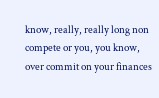know, really, really long non compete or you, you know, over commit on your finances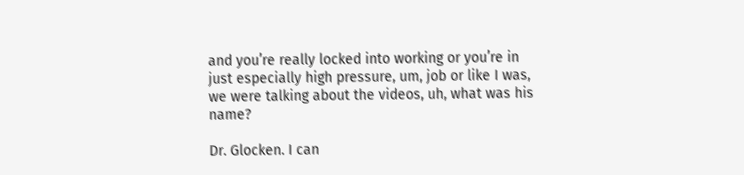and you’re really locked into working or you’re in just especially high pressure, um, job or like I was, we were talking about the videos, uh, what was his name?

Dr. Glocken. I can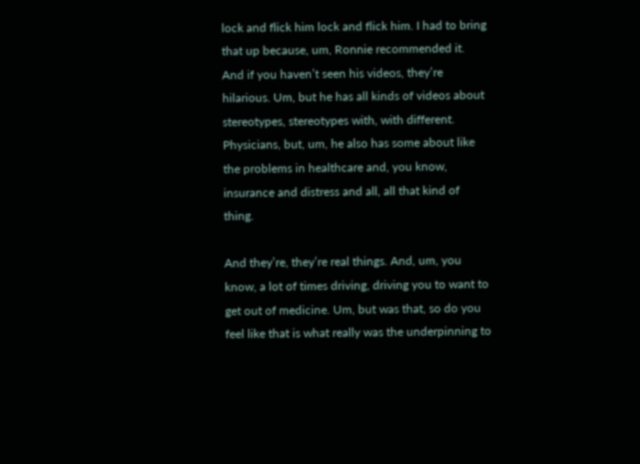lock and flick him lock and flick him. I had to bring that up because, um, Ronnie recommended it. And if you haven’t seen his videos, they’re hilarious. Um, but he has all kinds of videos about stereotypes, stereotypes with, with different. Physicians, but, um, he also has some about like the problems in healthcare and, you know, insurance and distress and all, all that kind of thing.

And they’re, they’re real things. And, um, you know, a lot of times driving, driving you to want to get out of medicine. Um, but was that, so do you feel like that is what really was the underpinning to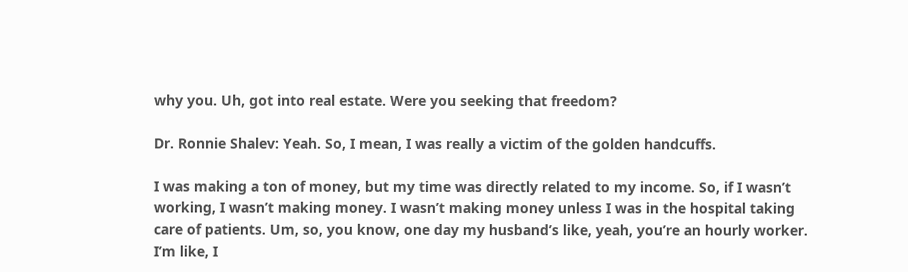why you. Uh, got into real estate. Were you seeking that freedom?

Dr. Ronnie Shalev: Yeah. So, I mean, I was really a victim of the golden handcuffs.

I was making a ton of money, but my time was directly related to my income. So, if I wasn’t working, I wasn’t making money. I wasn’t making money unless I was in the hospital taking care of patients. Um, so, you know, one day my husband’s like, yeah, you’re an hourly worker. I’m like, I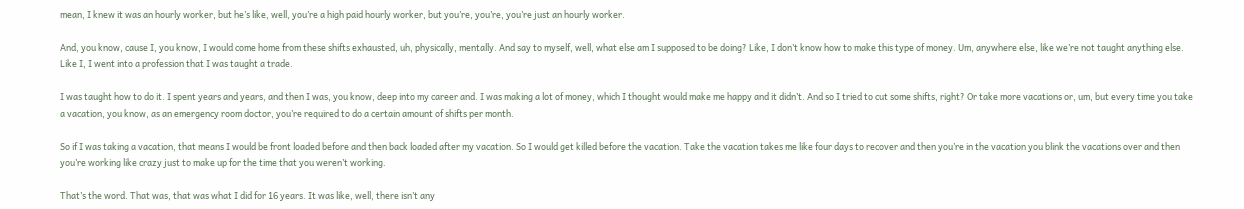mean, I knew it was an hourly worker, but he’s like, well, you’re a high paid hourly worker, but you’re, you’re, you’re just an hourly worker.

And, you know, cause I, you know, I would come home from these shifts exhausted, uh, physically, mentally. And say to myself, well, what else am I supposed to be doing? Like, I don’t know how to make this type of money. Um, anywhere else, like we’re not taught anything else. Like I, I went into a profession that I was taught a trade.

I was taught how to do it. I spent years and years, and then I was, you know, deep into my career and. I was making a lot of money, which I thought would make me happy and it didn’t. And so I tried to cut some shifts, right? Or take more vacations or, um, but every time you take a vacation, you know, as an emergency room doctor, you’re required to do a certain amount of shifts per month.

So if I was taking a vacation, that means I would be front loaded before and then back loaded after my vacation. So I would get killed before the vacation. Take the vacation takes me like four days to recover and then you’re in the vacation you blink the vacations over and then you’re working like crazy just to make up for the time that you weren’t working.

That’s the word. That was, that was what I did for 16 years. It was like, well, there isn’t any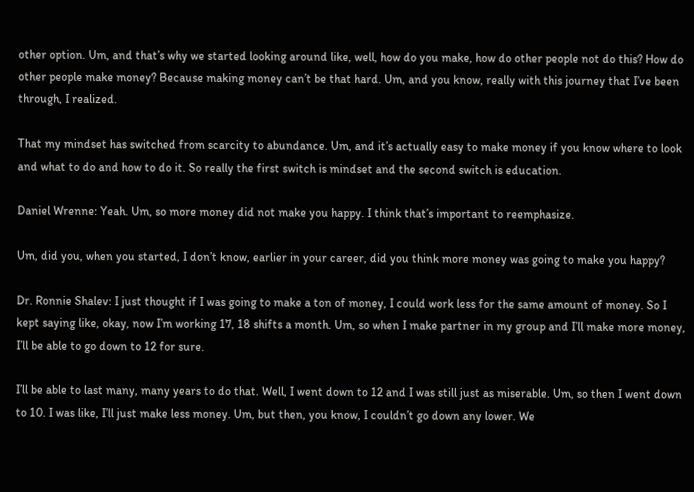other option. Um, and that’s why we started looking around like, well, how do you make, how do other people not do this? How do other people make money? Because making money can’t be that hard. Um, and you know, really with this journey that I’ve been through, I realized.

That my mindset has switched from scarcity to abundance. Um, and it’s actually easy to make money if you know where to look and what to do and how to do it. So really the first switch is mindset and the second switch is education.

Daniel Wrenne: Yeah. Um, so more money did not make you happy. I think that’s important to reemphasize.

Um, did you, when you started, I don’t know, earlier in your career, did you think more money was going to make you happy?

Dr. Ronnie Shalev: I just thought if I was going to make a ton of money, I could work less for the same amount of money. So I kept saying like, okay, now I’m working 17, 18 shifts a month. Um, so when I make partner in my group and I’ll make more money, I’ll be able to go down to 12 for sure.

I’ll be able to last many, many years to do that. Well, I went down to 12 and I was still just as miserable. Um, so then I went down to 10. I was like, I’ll just make less money. Um, but then, you know, I couldn’t go down any lower. We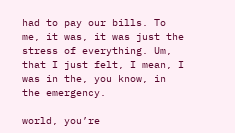had to pay our bills. To me, it was, it was just the stress of everything. Um, that I just felt, I mean, I was in the, you know, in the emergency.

world, you’re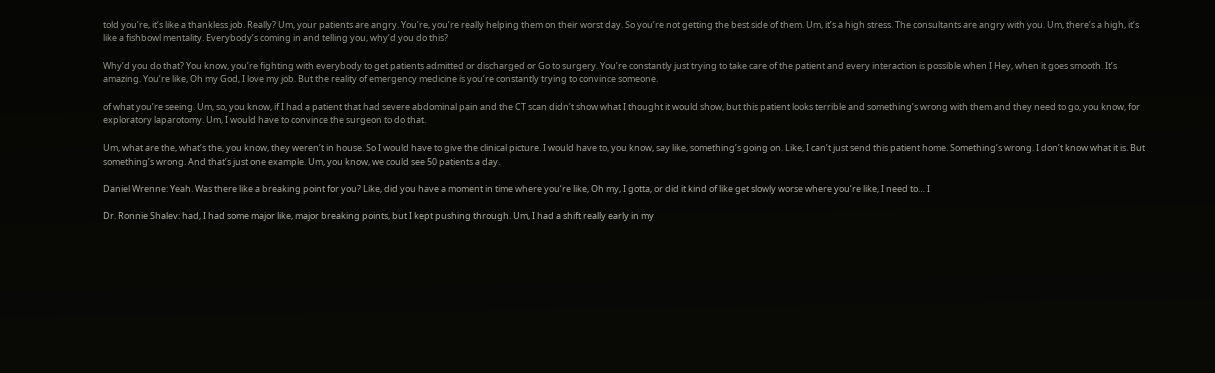told you’re, it’s like a thankless job. Really? Um, your patients are angry. You’re, you’re really helping them on their worst day. So you’re not getting the best side of them. Um, it’s a high stress. The consultants are angry with you. Um, there’s a high, it’s like a fishbowl mentality. Everybody’s coming in and telling you, why’d you do this?

Why’d you do that? You know, you’re fighting with everybody to get patients admitted or discharged or Go to surgery. You’re constantly just trying to take care of the patient and every interaction is possible when I Hey, when it goes smooth. It’s amazing. You’re like, Oh my God, I love my job. But the reality of emergency medicine is you’re constantly trying to convince someone.

of what you’re seeing. Um, so, you know, if I had a patient that had severe abdominal pain and the CT scan didn’t show what I thought it would show, but this patient looks terrible and something’s wrong with them and they need to go, you know, for exploratory laparotomy. Um, I would have to convince the surgeon to do that.

Um, what are the, what’s the, you know, they weren’t in house. So I would have to give the clinical picture. I would have to, you know, say like, something’s going on. Like, I can’t just send this patient home. Something’s wrong. I don’t know what it is. But something’s wrong. And that’s just one example. Um, you know, we could see 50 patients a day.

Daniel Wrenne: Yeah. Was there like a breaking point for you? Like, did you have a moment in time where you’re like, Oh my, I gotta, or did it kind of like get slowly worse where you’re like, I need to… I

Dr. Ronnie Shalev: had, I had some major like, major breaking points, but I kept pushing through. Um, I had a shift really early in my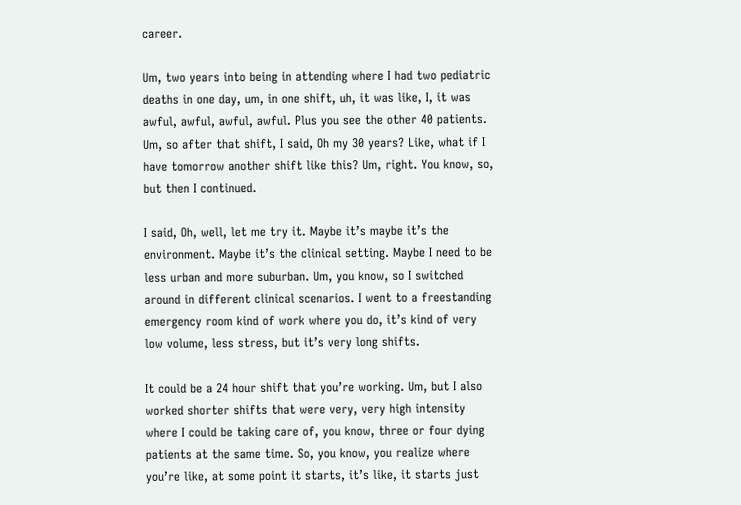career.

Um, two years into being in attending where I had two pediatric deaths in one day, um, in one shift, uh, it was like, I, it was awful, awful, awful, awful. Plus you see the other 40 patients. Um, so after that shift, I said, Oh my 30 years? Like, what if I have tomorrow another shift like this? Um, right. You know, so, but then I continued.

I said, Oh, well, let me try it. Maybe it’s maybe it’s the environment. Maybe it’s the clinical setting. Maybe I need to be less urban and more suburban. Um, you know, so I switched around in different clinical scenarios. I went to a freestanding emergency room kind of work where you do, it’s kind of very low volume, less stress, but it’s very long shifts.

It could be a 24 hour shift that you’re working. Um, but I also worked shorter shifts that were very, very high intensity where I could be taking care of, you know, three or four dying patients at the same time. So, you know, you realize where you’re like, at some point it starts, it’s like, it starts just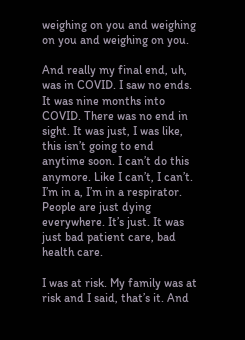weighing on you and weighing on you and weighing on you.

And really my final end, uh, was in COVID. I saw no ends. It was nine months into COVID. There was no end in sight. It was just, I was like, this isn’t going to end anytime soon. I can’t do this anymore. Like I can’t, I can’t. I’m in a, I’m in a respirator. People are just dying everywhere. It’s just. It was just bad patient care, bad health care.

I was at risk. My family was at risk and I said, that’s it. And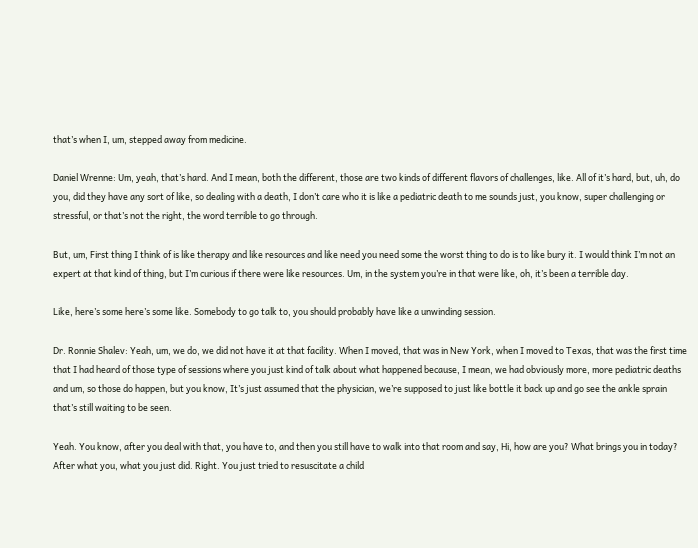that’s when I, um, stepped away from medicine.

Daniel Wrenne: Um, yeah, that’s hard. And I mean, both the different, those are two kinds of different flavors of challenges, like. All of it’s hard, but, uh, do you, did they have any sort of like, so dealing with a death, I don’t care who it is like a pediatric death to me sounds just, you know, super challenging or stressful, or that’s not the right, the word terrible to go through.

But, um, First thing I think of is like therapy and like resources and like need you need some the worst thing to do is to like bury it. I would think I’m not an expert at that kind of thing, but I’m curious if there were like resources. Um, in the system you’re in that were like, oh, it’s been a terrible day.

Like, here’s some here’s some like. Somebody to go talk to, you should probably have like a unwinding session.

Dr. Ronnie Shalev: Yeah, um, we do, we did not have it at that facility. When I moved, that was in New York, when I moved to Texas, that was the first time that I had heard of those type of sessions where you just kind of talk about what happened because, I mean, we had obviously more, more pediatric deaths and um, so those do happen, but you know, It’s just assumed that the physician, we’re supposed to just like bottle it back up and go see the ankle sprain that’s still waiting to be seen.

Yeah. You know, after you deal with that, you have to, and then you still have to walk into that room and say, Hi, how are you? What brings you in today? After what you, what you just did. Right. You just tried to resuscitate a child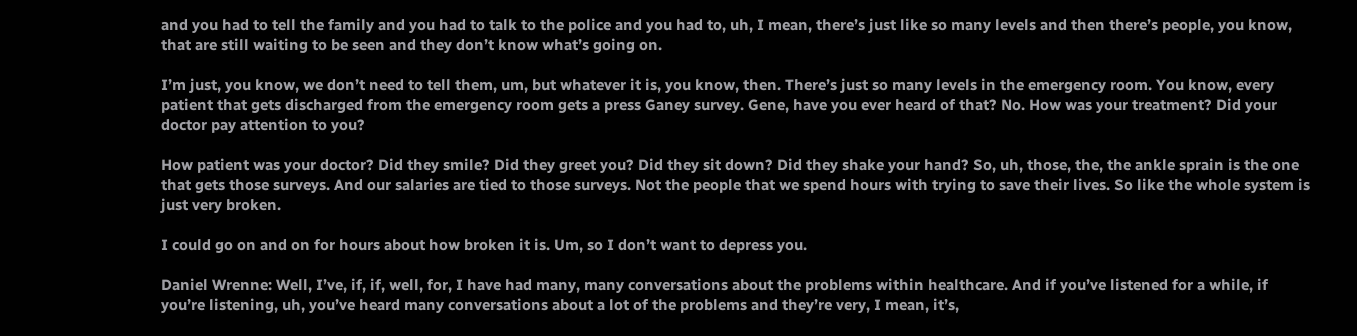and you had to tell the family and you had to talk to the police and you had to, uh, I mean, there’s just like so many levels and then there’s people, you know, that are still waiting to be seen and they don’t know what’s going on.

I’m just, you know, we don’t need to tell them, um, but whatever it is, you know, then. There’s just so many levels in the emergency room. You know, every patient that gets discharged from the emergency room gets a press Ganey survey. Gene, have you ever heard of that? No. How was your treatment? Did your doctor pay attention to you?

How patient was your doctor? Did they smile? Did they greet you? Did they sit down? Did they shake your hand? So, uh, those, the, the ankle sprain is the one that gets those surveys. And our salaries are tied to those surveys. Not the people that we spend hours with trying to save their lives. So like the whole system is just very broken.

I could go on and on for hours about how broken it is. Um, so I don’t want to depress you.

Daniel Wrenne: Well, I’ve, if, if, well, for, I have had many, many conversations about the problems within healthcare. And if you’ve listened for a while, if you’re listening, uh, you’ve heard many conversations about a lot of the problems and they’re very, I mean, it’s,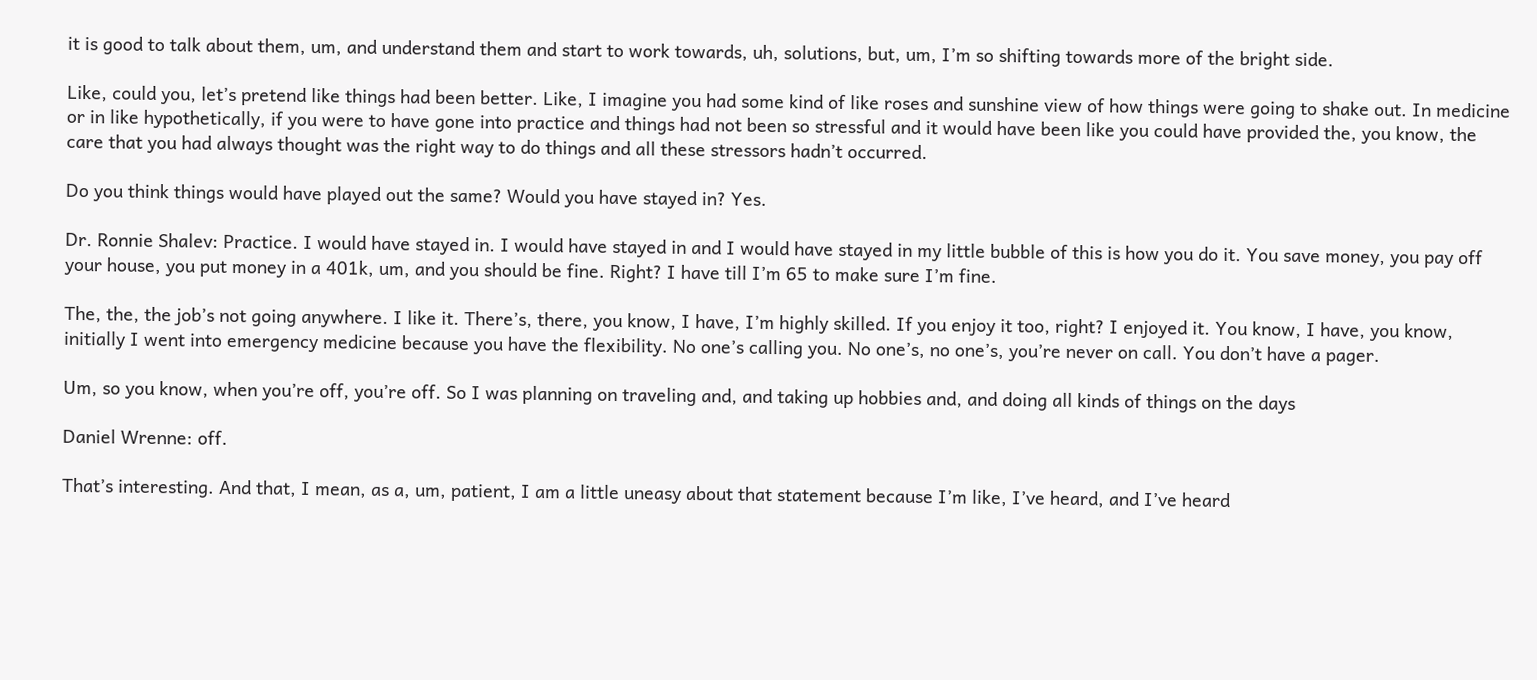it is good to talk about them, um, and understand them and start to work towards, uh, solutions, but, um, I’m so shifting towards more of the bright side.

Like, could you, let’s pretend like things had been better. Like, I imagine you had some kind of like roses and sunshine view of how things were going to shake out. In medicine or in like hypothetically, if you were to have gone into practice and things had not been so stressful and it would have been like you could have provided the, you know, the care that you had always thought was the right way to do things and all these stressors hadn’t occurred.

Do you think things would have played out the same? Would you have stayed in? Yes.

Dr. Ronnie Shalev: Practice. I would have stayed in. I would have stayed in and I would have stayed in my little bubble of this is how you do it. You save money, you pay off your house, you put money in a 401k, um, and you should be fine. Right? I have till I’m 65 to make sure I’m fine.

The, the, the job’s not going anywhere. I like it. There’s, there, you know, I have, I’m highly skilled. If you enjoy it too, right? I enjoyed it. You know, I have, you know, initially I went into emergency medicine because you have the flexibility. No one’s calling you. No one’s, no one’s, you’re never on call. You don’t have a pager.

Um, so you know, when you’re off, you’re off. So I was planning on traveling and, and taking up hobbies and, and doing all kinds of things on the days

Daniel Wrenne: off.

That’s interesting. And that, I mean, as a, um, patient, I am a little uneasy about that statement because I’m like, I’ve heard, and I’ve heard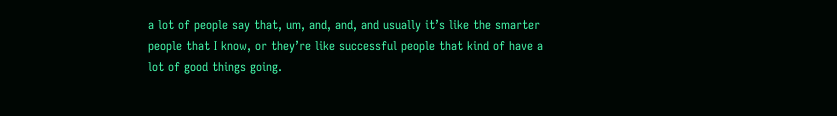a lot of people say that, um, and, and, and usually it’s like the smarter people that I know, or they’re like successful people that kind of have a lot of good things going.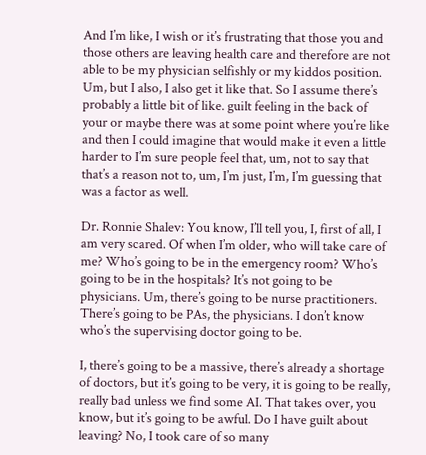And I’m like, I wish or it’s frustrating that those you and those others are leaving health care and therefore are not able to be my physician selfishly or my kiddos position. Um, but I also, I also get it like that. So I assume there’s probably a little bit of like. guilt feeling in the back of your or maybe there was at some point where you’re like and then I could imagine that would make it even a little harder to I’m sure people feel that, um, not to say that that’s a reason not to, um, I’m just, I’m, I’m guessing that was a factor as well.

Dr. Ronnie Shalev: You know, I’ll tell you, I, first of all, I am very scared. Of when I’m older, who will take care of me? Who’s going to be in the emergency room? Who’s going to be in the hospitals? It’s not going to be physicians. Um, there’s going to be nurse practitioners. There’s going to be PAs, the physicians. I don’t know who’s the supervising doctor going to be.

I, there’s going to be a massive, there’s already a shortage of doctors, but it’s going to be very, it is going to be really, really bad unless we find some AI. That takes over, you know, but it’s going to be awful. Do I have guilt about leaving? No, I took care of so many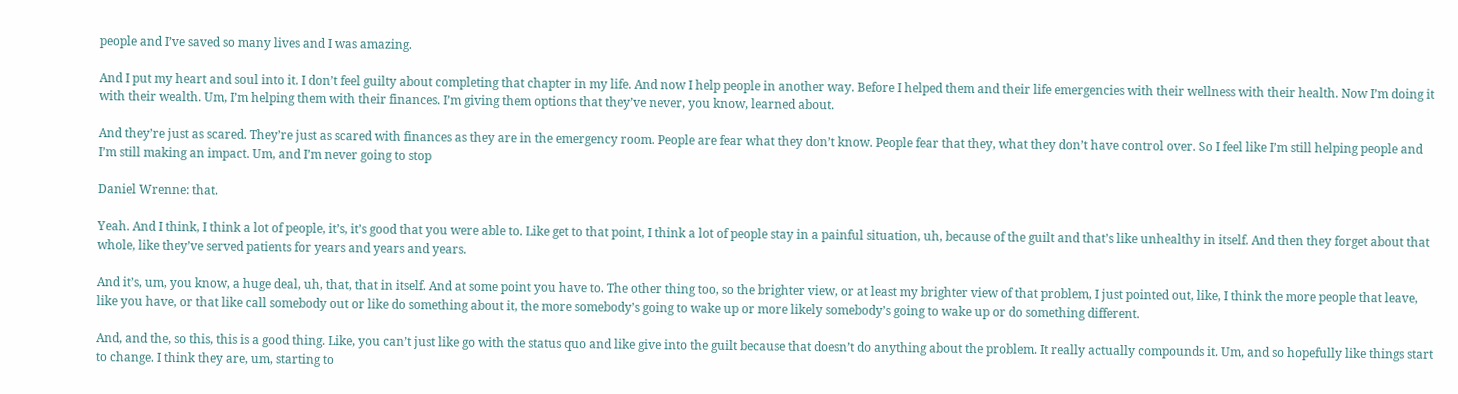people and I’ve saved so many lives and I was amazing.

And I put my heart and soul into it. I don’t feel guilty about completing that chapter in my life. And now I help people in another way. Before I helped them and their life emergencies with their wellness with their health. Now I’m doing it with their wealth. Um, I’m helping them with their finances. I’m giving them options that they’ve never, you know, learned about.

And they’re just as scared. They’re just as scared with finances as they are in the emergency room. People are fear what they don’t know. People fear that they, what they don’t have control over. So I feel like I’m still helping people and I’m still making an impact. Um, and I’m never going to stop

Daniel Wrenne: that.

Yeah. And I think, I think a lot of people, it’s, it’s good that you were able to. Like get to that point, I think a lot of people stay in a painful situation, uh, because of the guilt and that’s like unhealthy in itself. And then they forget about that whole, like they’ve served patients for years and years and years.

And it’s, um, you know, a huge deal, uh, that, that in itself. And at some point you have to. The other thing too, so the brighter view, or at least my brighter view of that problem, I just pointed out, like, I think the more people that leave, like you have, or that like call somebody out or like do something about it, the more somebody’s going to wake up or more likely somebody’s going to wake up or do something different.

And, and the, so this, this is a good thing. Like, you can’t just like go with the status quo and like give into the guilt because that doesn’t do anything about the problem. It really actually compounds it. Um, and so hopefully like things start to change. I think they are, um, starting to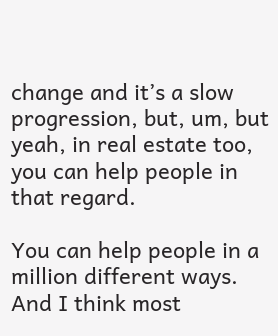change and it’s a slow progression, but, um, but yeah, in real estate too, you can help people in that regard.

You can help people in a million different ways. And I think most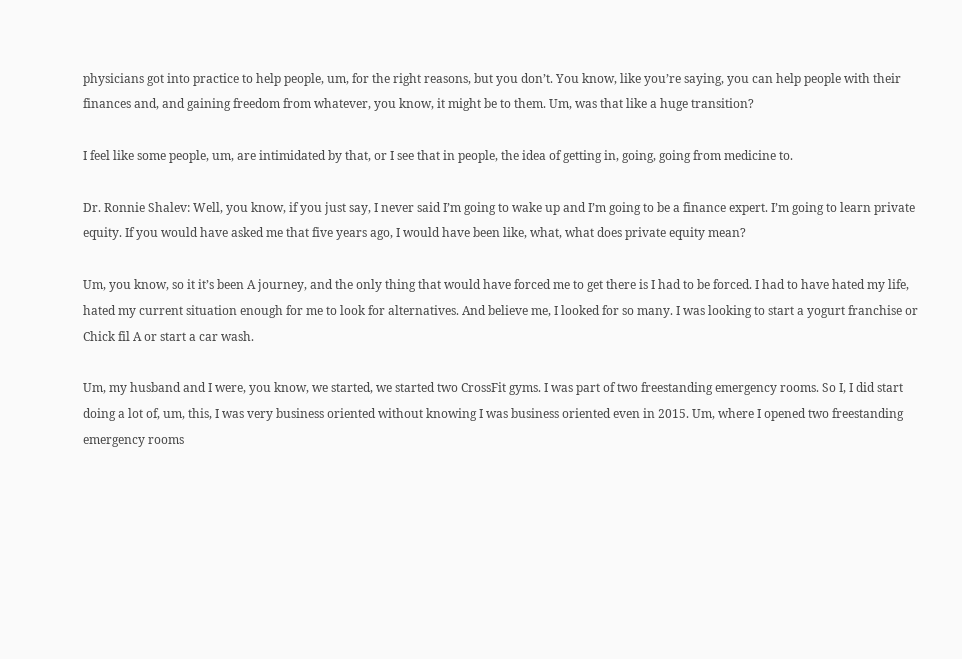physicians got into practice to help people, um, for the right reasons, but you don’t. You know, like you’re saying, you can help people with their finances and, and gaining freedom from whatever, you know, it might be to them. Um, was that like a huge transition?

I feel like some people, um, are intimidated by that, or I see that in people, the idea of getting in, going, going from medicine to.

Dr. Ronnie Shalev: Well, you know, if you just say, I never said I’m going to wake up and I’m going to be a finance expert. I’m going to learn private equity. If you would have asked me that five years ago, I would have been like, what, what does private equity mean?

Um, you know, so it it’s been A journey, and the only thing that would have forced me to get there is I had to be forced. I had to have hated my life, hated my current situation enough for me to look for alternatives. And believe me, I looked for so many. I was looking to start a yogurt franchise or Chick fil A or start a car wash.

Um, my husband and I were, you know, we started, we started two CrossFit gyms. I was part of two freestanding emergency rooms. So I, I did start doing a lot of, um, this, I was very business oriented without knowing I was business oriented even in 2015. Um, where I opened two freestanding emergency rooms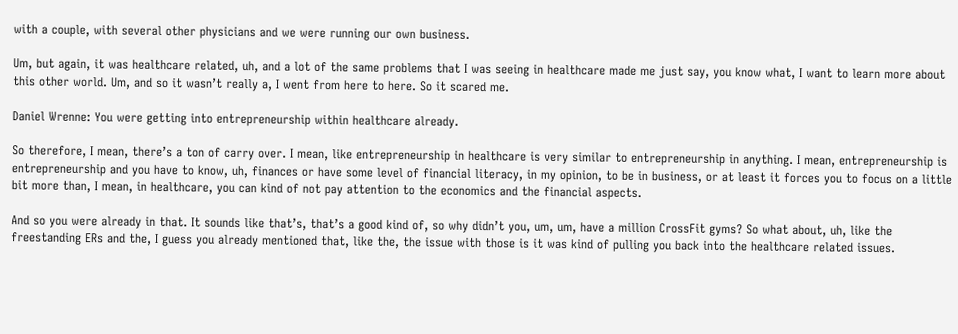with a couple, with several other physicians and we were running our own business.

Um, but again, it was healthcare related, uh, and a lot of the same problems that I was seeing in healthcare made me just say, you know what, I want to learn more about this other world. Um, and so it wasn’t really a, I went from here to here. So it scared me.

Daniel Wrenne: You were getting into entrepreneurship within healthcare already.

So therefore, I mean, there’s a ton of carry over. I mean, like entrepreneurship in healthcare is very similar to entrepreneurship in anything. I mean, entrepreneurship is entrepreneurship and you have to know, uh, finances or have some level of financial literacy, in my opinion, to be in business, or at least it forces you to focus on a little bit more than, I mean, in healthcare, you can kind of not pay attention to the economics and the financial aspects.

And so you were already in that. It sounds like that’s, that’s a good kind of, so why didn’t you, um, um, have a million CrossFit gyms? So what about, uh, like the freestanding ERs and the, I guess you already mentioned that, like the, the issue with those is it was kind of pulling you back into the healthcare related issues.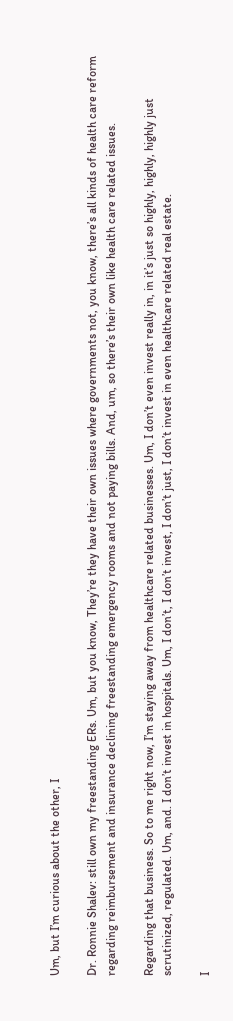Um, but I’m curious about the other, I

Dr. Ronnie Shalev: still own my freestanding ERs. Um, but you know, They’re they have their own issues where governments not, you know, there’s all kinds of health care reform regarding reimbursement and insurance declining freestanding emergency rooms and not paying bills. And, um, so there’s their own like health care related issues.

Regarding that business. So to me right now, I’m staying away from healthcare related businesses. Um, I don’t even invest really in, in it’s just so highly, highly, highly just scrutinized, regulated. Um, and. I don’t invest in hospitals. Um, I don’t, I don’t invest, I don’t just, I don’t invest in even healthcare related real estate.

I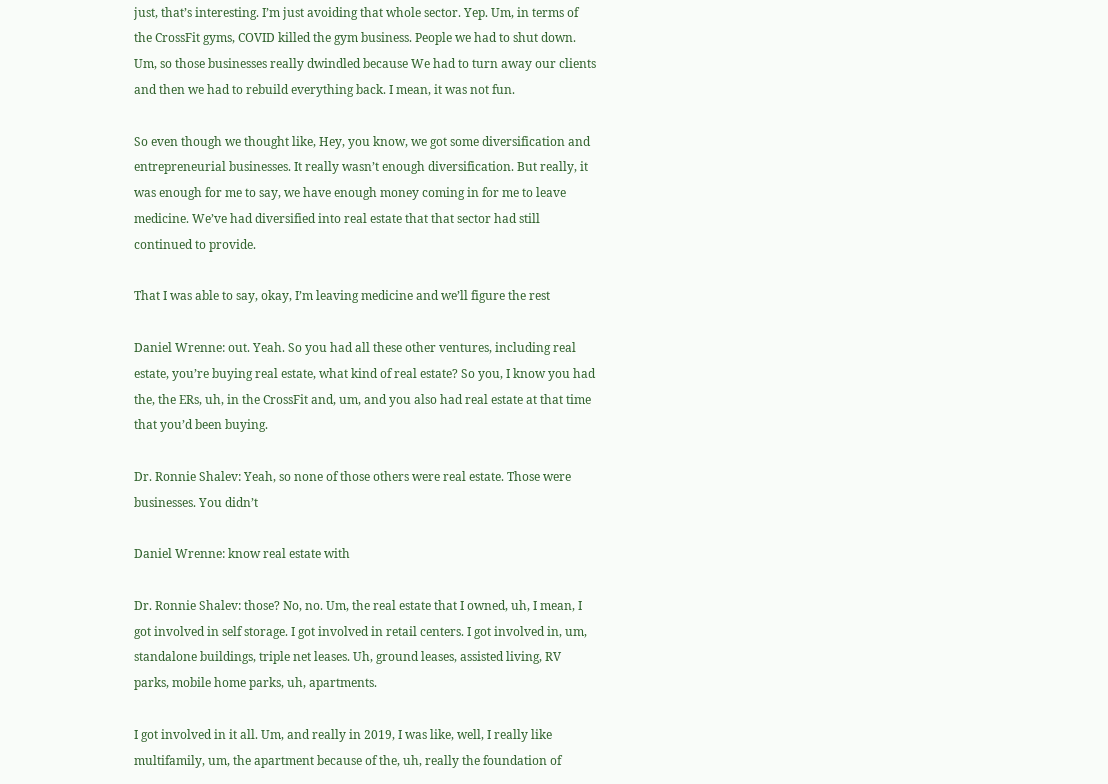just, that’s interesting. I’m just avoiding that whole sector. Yep. Um, in terms of the CrossFit gyms, COVID killed the gym business. People we had to shut down. Um, so those businesses really dwindled because We had to turn away our clients and then we had to rebuild everything back. I mean, it was not fun.

So even though we thought like, Hey, you know, we got some diversification and entrepreneurial businesses. It really wasn’t enough diversification. But really, it was enough for me to say, we have enough money coming in for me to leave medicine. We’ve had diversified into real estate that that sector had still continued to provide.

That I was able to say, okay, I’m leaving medicine and we’ll figure the rest

Daniel Wrenne: out. Yeah. So you had all these other ventures, including real estate, you’re buying real estate, what kind of real estate? So you, I know you had the, the ERs, uh, in the CrossFit and, um, and you also had real estate at that time that you’d been buying.

Dr. Ronnie Shalev: Yeah, so none of those others were real estate. Those were businesses. You didn’t

Daniel Wrenne: know real estate with

Dr. Ronnie Shalev: those? No, no. Um, the real estate that I owned, uh, I mean, I got involved in self storage. I got involved in retail centers. I got involved in, um, standalone buildings, triple net leases. Uh, ground leases, assisted living, RV parks, mobile home parks, uh, apartments.

I got involved in it all. Um, and really in 2019, I was like, well, I really like multifamily, um, the apartment because of the, uh, really the foundation of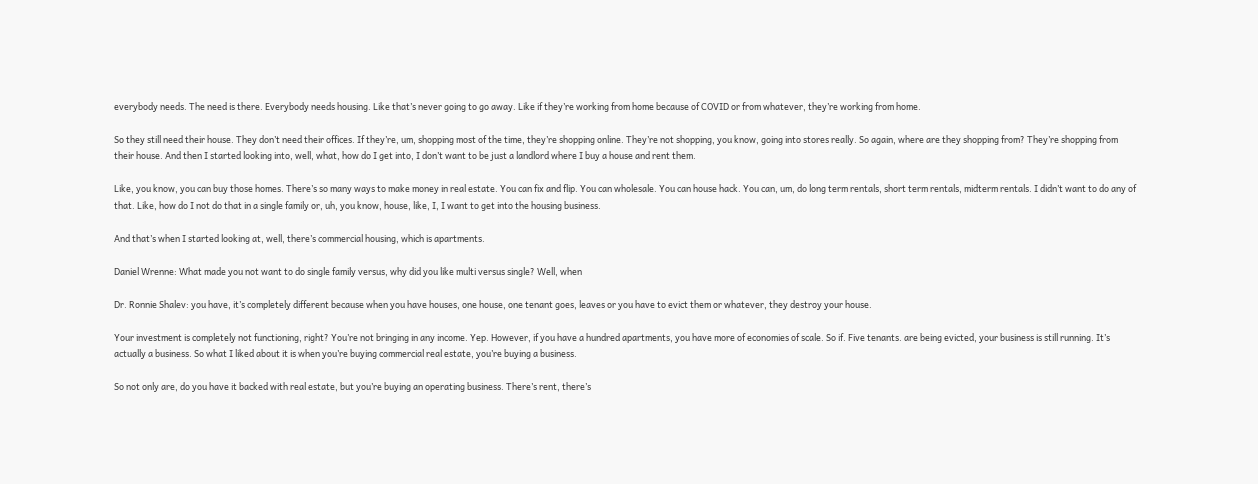everybody needs. The need is there. Everybody needs housing. Like that’s never going to go away. Like if they’re working from home because of COVID or from whatever, they’re working from home.

So they still need their house. They don’t need their offices. If they’re, um, shopping most of the time, they’re shopping online. They’re not shopping, you know, going into stores really. So again, where are they shopping from? They’re shopping from their house. And then I started looking into, well, what, how do I get into, I don’t want to be just a landlord where I buy a house and rent them.

Like, you know, you can buy those homes. There’s so many ways to make money in real estate. You can fix and flip. You can wholesale. You can house hack. You can, um, do long term rentals, short term rentals, midterm rentals. I didn’t want to do any of that. Like, how do I not do that in a single family or, uh, you know, house, like, I, I want to get into the housing business.

And that’s when I started looking at, well, there’s commercial housing, which is apartments.

Daniel Wrenne: What made you not want to do single family versus, why did you like multi versus single? Well, when

Dr. Ronnie Shalev: you have, it’s completely different because when you have houses, one house, one tenant goes, leaves or you have to evict them or whatever, they destroy your house.

Your investment is completely not functioning, right? You’re not bringing in any income. Yep. However, if you have a hundred apartments, you have more of economies of scale. So if. Five tenants. are being evicted, your business is still running. It’s actually a business. So what I liked about it is when you’re buying commercial real estate, you’re buying a business.

So not only are, do you have it backed with real estate, but you’re buying an operating business. There’s rent, there’s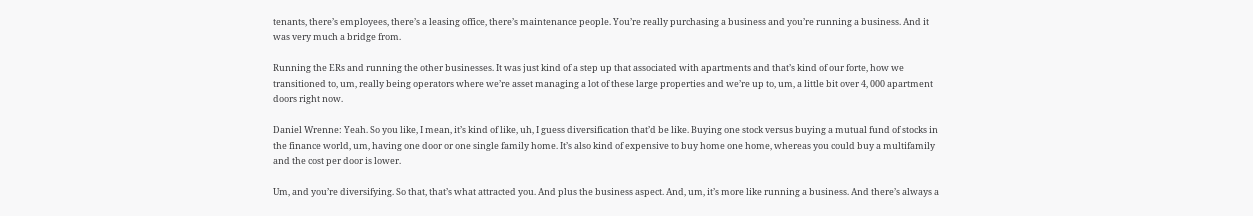tenants, there’s employees, there’s a leasing office, there’s maintenance people. You’re really purchasing a business and you’re running a business. And it was very much a bridge from.

Running the ERs and running the other businesses. It was just kind of a step up that associated with apartments and that’s kind of our forte, how we transitioned to, um, really being operators where we’re asset managing a lot of these large properties and we’re up to, um, a little bit over 4, 000 apartment doors right now.

Daniel Wrenne: Yeah. So you like, I mean, it’s kind of like, uh, I guess diversification that’d be like. Buying one stock versus buying a mutual fund of stocks in the finance world, um, having one door or one single family home. It’s also kind of expensive to buy home one home, whereas you could buy a multifamily and the cost per door is lower.

Um, and you’re diversifying. So that, that’s what attracted you. And plus the business aspect. And, um, it’s more like running a business. And there’s always a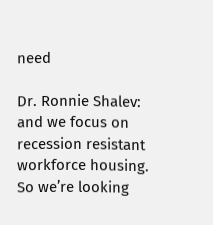need

Dr. Ronnie Shalev: and we focus on recession resistant workforce housing. So we’re looking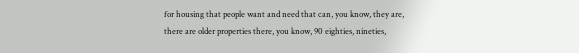for housing that people want and need that can, you know, they are, there are older properties there, you know, 90 eighties, nineties,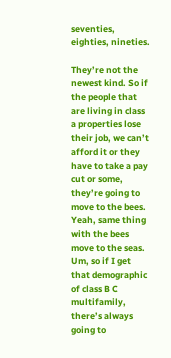seventies, eighties, nineties.

They’re not the newest kind. So if the people that are living in class a properties lose their job, we can’t afford it or they have to take a pay cut or some, they’re going to move to the bees. Yeah, same thing with the bees move to the seas. Um, so if I get that demographic of class B C multifamily, there’s always going to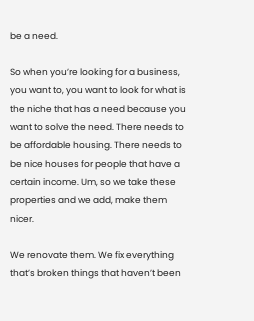be a need.

So when you’re looking for a business, you want to, you want to look for what is the niche that has a need because you want to solve the need. There needs to be affordable housing. There needs to be nice houses for people that have a certain income. Um, so we take these properties and we add, make them nicer.

We renovate them. We fix everything that’s broken things that haven’t been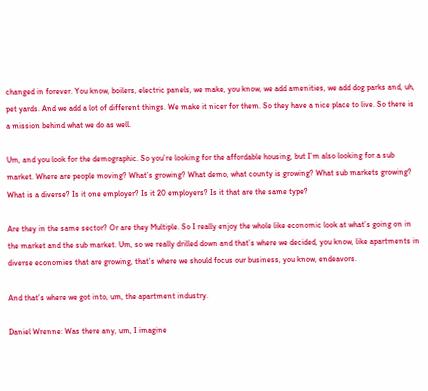changed in forever. You know, boilers, electric panels, we make, you know, we add amenities, we add dog parks and, uh, pet yards. And we add a lot of different things. We make it nicer for them. So they have a nice place to live. So there is a mission behind what we do as well.

Um, and you look for the demographic. So you’re looking for the affordable housing, but I’m also looking for a sub market. Where are people moving? What’s growing? What demo, what county is growing? What sub markets growing? What is a diverse? Is it one employer? Is it 20 employers? Is it that are the same type?

Are they in the same sector? Or are they Multiple. So I really enjoy the whole like economic look at what’s going on in the market and the sub market. Um, so we really drilled down and that’s where we decided, you know, like apartments in diverse economies that are growing, that’s where we should focus our business, you know, endeavors.

And that’s where we got into, um, the apartment industry.

Daniel Wrenne: Was there any, um, I imagine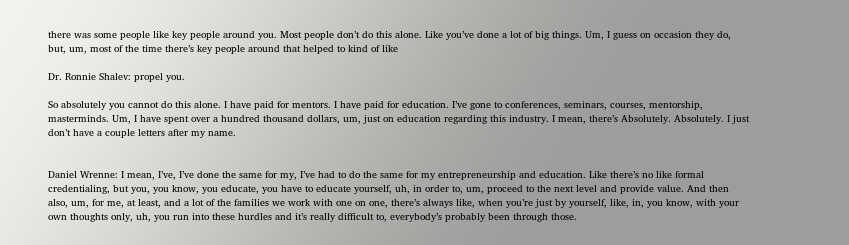there was some people like key people around you. Most people don’t do this alone. Like you’ve done a lot of big things. Um, I guess on occasion they do, but, um, most of the time there’s key people around that helped to kind of like

Dr. Ronnie Shalev: propel you.

So absolutely you cannot do this alone. I have paid for mentors. I have paid for education. I’ve gone to conferences, seminars, courses, mentorship, masterminds. Um, I have spent over a hundred thousand dollars, um, just on education regarding this industry. I mean, there’s Absolutely. Absolutely. I just don’t have a couple letters after my name.


Daniel Wrenne: I mean, I’ve, I’ve done the same for my, I’ve had to do the same for my entrepreneurship and education. Like there’s no like formal credentialing, but you, you know, you educate, you have to educate yourself, uh, in order to, um, proceed to the next level and provide value. And then also, um, for me, at least, and a lot of the families we work with one on one, there’s always like, when you’re just by yourself, like, in, you know, with your own thoughts only, uh, you run into these hurdles and it’s really difficult to, everybody’s probably been through those.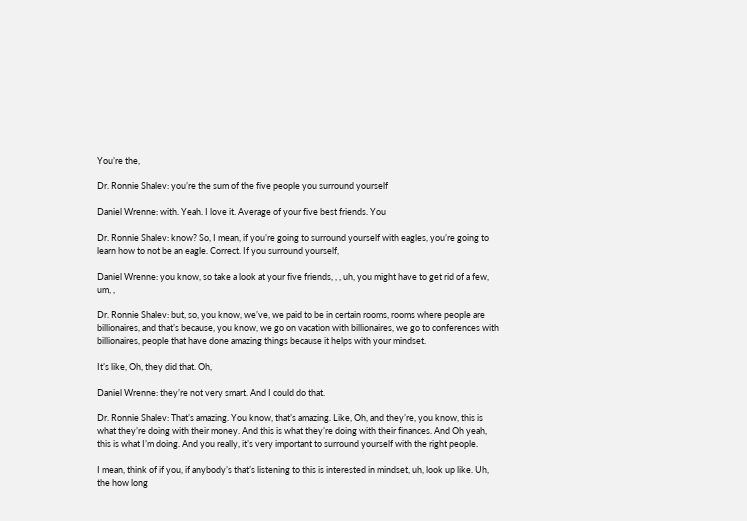You’re the,

Dr. Ronnie Shalev: you’re the sum of the five people you surround yourself

Daniel Wrenne: with. Yeah. I love it. Average of your five best friends. You

Dr. Ronnie Shalev: know? So, I mean, if you’re going to surround yourself with eagles, you’re going to learn how to not be an eagle. Correct. If you surround yourself,

Daniel Wrenne: you know, so take a look at your five friends, , , uh, you might have to get rid of a few, um, ,

Dr. Ronnie Shalev: but, so, you know, we’ve, we paid to be in certain rooms, rooms where people are billionaires, and that’s because, you know, we go on vacation with billionaires, we go to conferences with billionaires, people that have done amazing things because it helps with your mindset.

It’s like, Oh, they did that. Oh,

Daniel Wrenne: they’re not very smart. And I could do that.

Dr. Ronnie Shalev: That’s amazing. You know, that’s amazing. Like, Oh, and they’re, you know, this is what they’re doing with their money. And this is what they’re doing with their finances. And Oh yeah, this is what I’m doing. And you really, it’s very important to surround yourself with the right people.

I mean, think of if you, if anybody’s that’s listening to this is interested in mindset, uh, look up like. Uh, the how long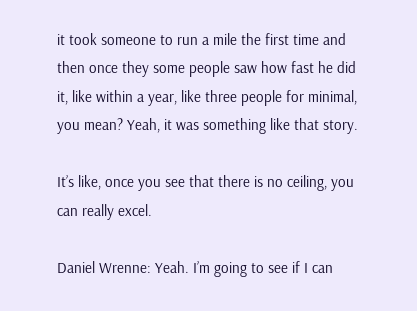it took someone to run a mile the first time and then once they some people saw how fast he did it, like within a year, like three people for minimal, you mean? Yeah, it was something like that story.

It’s like, once you see that there is no ceiling, you can really excel.

Daniel Wrenne: Yeah. I’m going to see if I can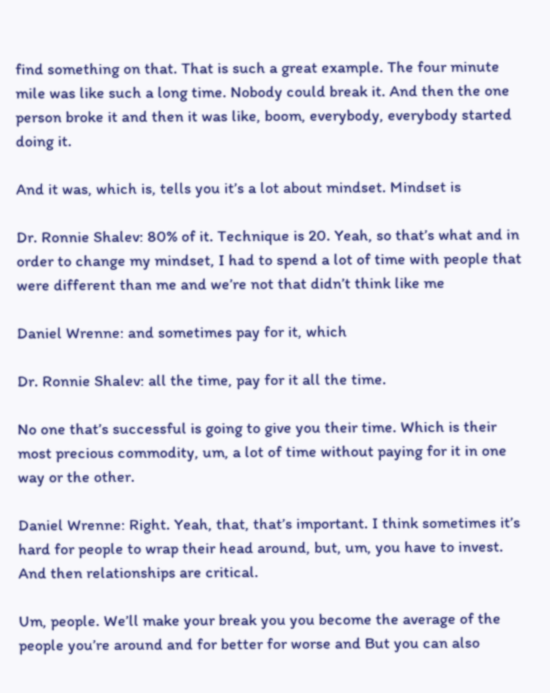find something on that. That is such a great example. The four minute mile was like such a long time. Nobody could break it. And then the one person broke it and then it was like, boom, everybody, everybody started doing it.

And it was, which is, tells you it’s a lot about mindset. Mindset is

Dr. Ronnie Shalev: 80% of it. Technique is 20. Yeah, so that’s what and in order to change my mindset, I had to spend a lot of time with people that were different than me and we’re not that didn’t think like me

Daniel Wrenne: and sometimes pay for it, which

Dr. Ronnie Shalev: all the time, pay for it all the time.

No one that’s successful is going to give you their time. Which is their most precious commodity, um, a lot of time without paying for it in one way or the other.

Daniel Wrenne: Right. Yeah, that, that’s important. I think sometimes it’s hard for people to wrap their head around, but, um, you have to invest. And then relationships are critical.

Um, people. We’ll make your break you you become the average of the people you’re around and for better for worse and But you can also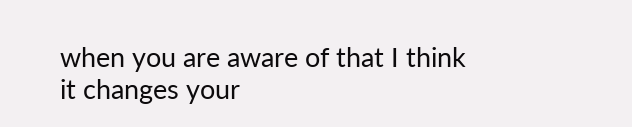when you are aware of that I think it changes your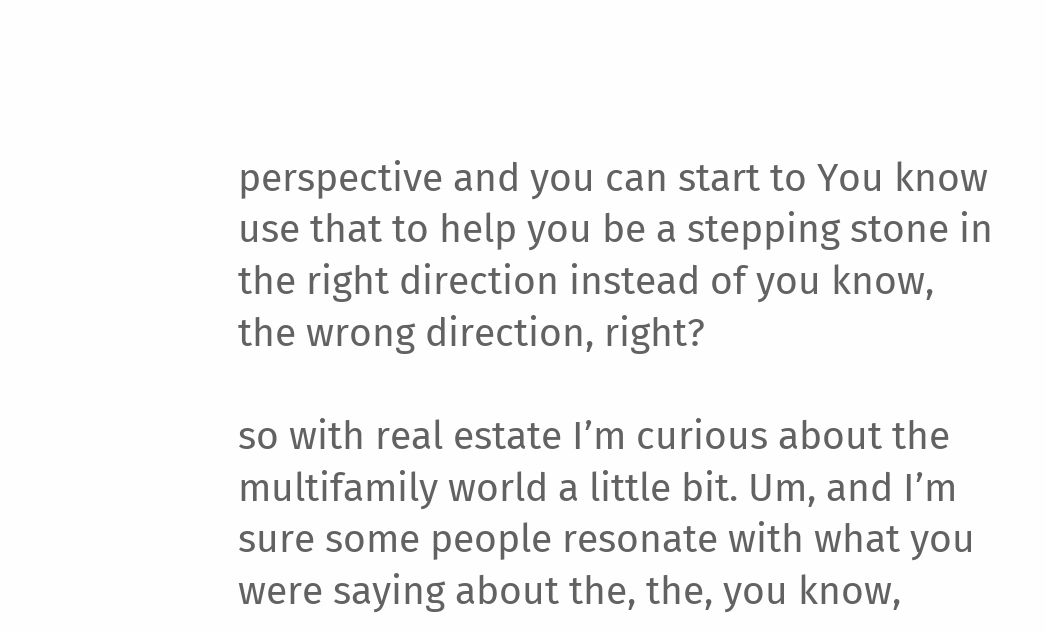perspective and you can start to You know use that to help you be a stepping stone in the right direction instead of you know, the wrong direction, right?

so with real estate I’m curious about the multifamily world a little bit. Um, and I’m sure some people resonate with what you were saying about the, the, you know,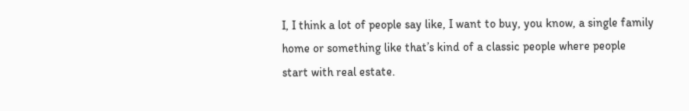I, I think a lot of people say like, I want to buy, you know, a single family home or something like that’s kind of a classic people where people start with real estate.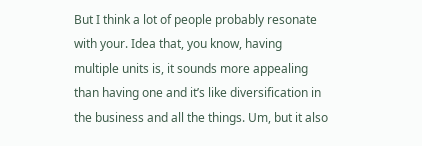But I think a lot of people probably resonate with your. Idea that, you know, having multiple units is, it sounds more appealing than having one and it’s like diversification in the business and all the things. Um, but it also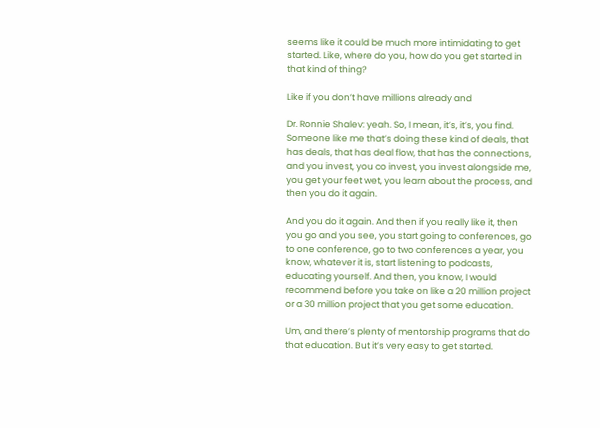seems like it could be much more intimidating to get started. Like, where do you, how do you get started in that kind of thing?

Like if you don’t have millions already and

Dr. Ronnie Shalev: yeah. So, I mean, it’s, it’s, you find. Someone like me that’s doing these kind of deals, that has deals, that has deal flow, that has the connections, and you invest, you co invest, you invest alongside me, you get your feet wet, you learn about the process, and then you do it again.

And you do it again. And then if you really like it, then you go and you see, you start going to conferences, go to one conference, go to two conferences a year, you know, whatever it is, start listening to podcasts, educating yourself. And then, you know, I would recommend before you take on like a 20 million project or a 30 million project that you get some education.

Um, and there’s plenty of mentorship programs that do that education. But it’s very easy to get started.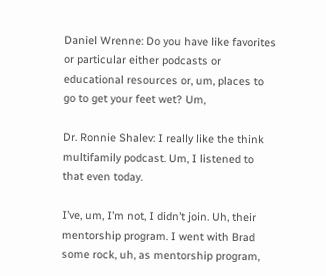Daniel Wrenne: Do you have like favorites or particular either podcasts or educational resources or, um, places to go to get your feet wet? Um,

Dr. Ronnie Shalev: I really like the think multifamily podcast. Um, I listened to that even today.

I’ve, um, I’m not, I didn’t join. Uh, their mentorship program. I went with Brad some rock, uh, as mentorship program,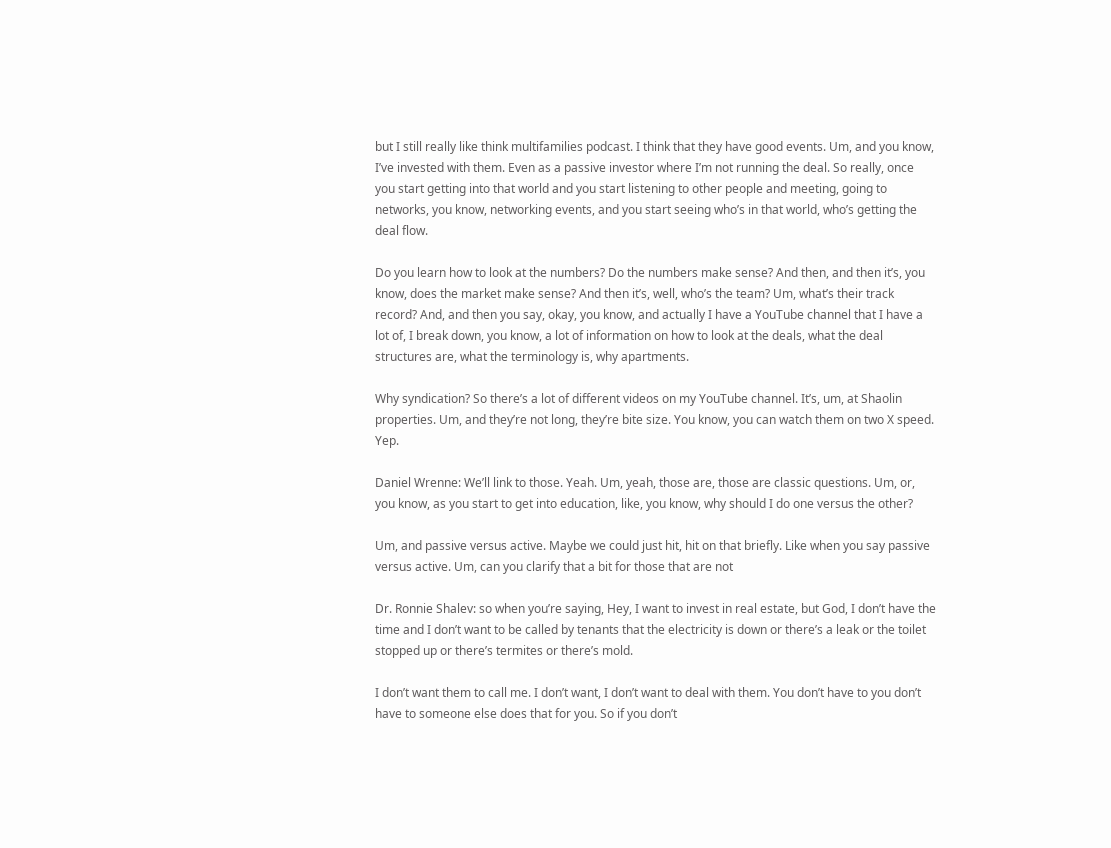but I still really like think multifamilies podcast. I think that they have good events. Um, and you know, I’ve invested with them. Even as a passive investor where I’m not running the deal. So really, once you start getting into that world and you start listening to other people and meeting, going to networks, you know, networking events, and you start seeing who’s in that world, who’s getting the deal flow.

Do you learn how to look at the numbers? Do the numbers make sense? And then, and then it’s, you know, does the market make sense? And then it’s, well, who’s the team? Um, what’s their track record? And, and then you say, okay, you know, and actually I have a YouTube channel that I have a lot of, I break down, you know, a lot of information on how to look at the deals, what the deal structures are, what the terminology is, why apartments.

Why syndication? So there’s a lot of different videos on my YouTube channel. It’s, um, at Shaolin properties. Um, and they’re not long, they’re bite size. You know, you can watch them on two X speed. Yep.

Daniel Wrenne: We’ll link to those. Yeah. Um, yeah, those are, those are classic questions. Um, or, you know, as you start to get into education, like, you know, why should I do one versus the other?

Um, and passive versus active. Maybe we could just hit, hit on that briefly. Like when you say passive versus active. Um, can you clarify that a bit for those that are not

Dr. Ronnie Shalev: so when you’re saying, Hey, I want to invest in real estate, but God, I don’t have the time and I don’t want to be called by tenants that the electricity is down or there’s a leak or the toilet stopped up or there’s termites or there’s mold.

I don’t want them to call me. I don’t want, I don’t want to deal with them. You don’t have to you don’t have to someone else does that for you. So if you don’t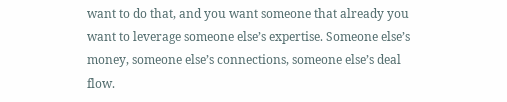want to do that, and you want someone that already you want to leverage someone else’s expertise. Someone else’s money, someone else’s connections, someone else’s deal flow.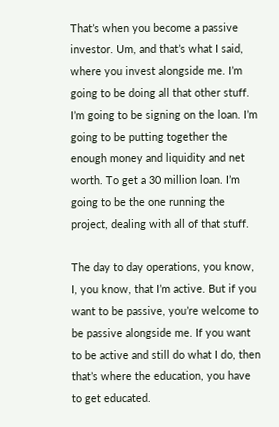That’s when you become a passive investor. Um, and that’s what I said, where you invest alongside me. I’m going to be doing all that other stuff. I’m going to be signing on the loan. I’m going to be putting together the enough money and liquidity and net worth. To get a 30 million loan. I’m going to be the one running the project, dealing with all of that stuff.

The day to day operations, you know, I, you know, that I’m active. But if you want to be passive, you’re welcome to be passive alongside me. If you want to be active and still do what I do, then that’s where the education, you have to get educated.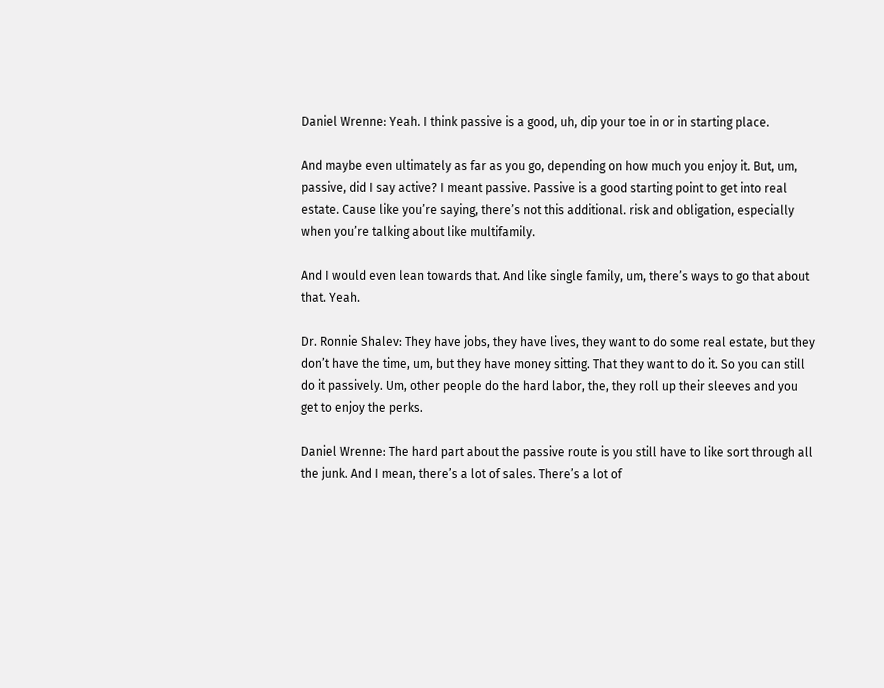Daniel Wrenne: Yeah. I think passive is a good, uh, dip your toe in or in starting place.

And maybe even ultimately as far as you go, depending on how much you enjoy it. But, um, passive, did I say active? I meant passive. Passive is a good starting point to get into real estate. Cause like you’re saying, there’s not this additional. risk and obligation, especially when you’re talking about like multifamily.

And I would even lean towards that. And like single family, um, there’s ways to go that about that. Yeah.

Dr. Ronnie Shalev: They have jobs, they have lives, they want to do some real estate, but they don’t have the time, um, but they have money sitting. That they want to do it. So you can still do it passively. Um, other people do the hard labor, the, they roll up their sleeves and you get to enjoy the perks.

Daniel Wrenne: The hard part about the passive route is you still have to like sort through all the junk. And I mean, there’s a lot of sales. There’s a lot of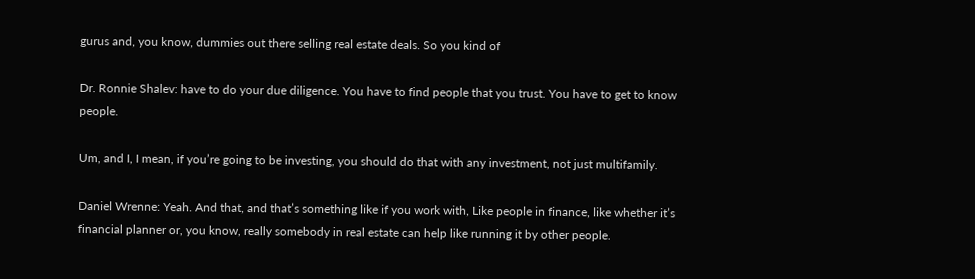gurus and, you know, dummies out there selling real estate deals. So you kind of

Dr. Ronnie Shalev: have to do your due diligence. You have to find people that you trust. You have to get to know people.

Um, and I, I mean, if you’re going to be investing, you should do that with any investment, not just multifamily.

Daniel Wrenne: Yeah. And that, and that’s something like if you work with, Like people in finance, like whether it’s financial planner or, you know, really somebody in real estate can help like running it by other people.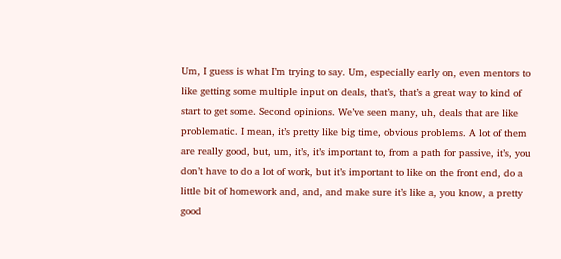Um, I guess is what I’m trying to say. Um, especially early on, even mentors to like getting some multiple input on deals, that’s, that’s a great way to kind of start to get some. Second opinions. We’ve seen many, uh, deals that are like problematic. I mean, it’s pretty like big time, obvious problems. A lot of them are really good, but, um, it’s, it’s important to, from a path for passive, it’s, you don’t have to do a lot of work, but it’s important to like on the front end, do a little bit of homework and, and, and make sure it’s like a, you know, a pretty good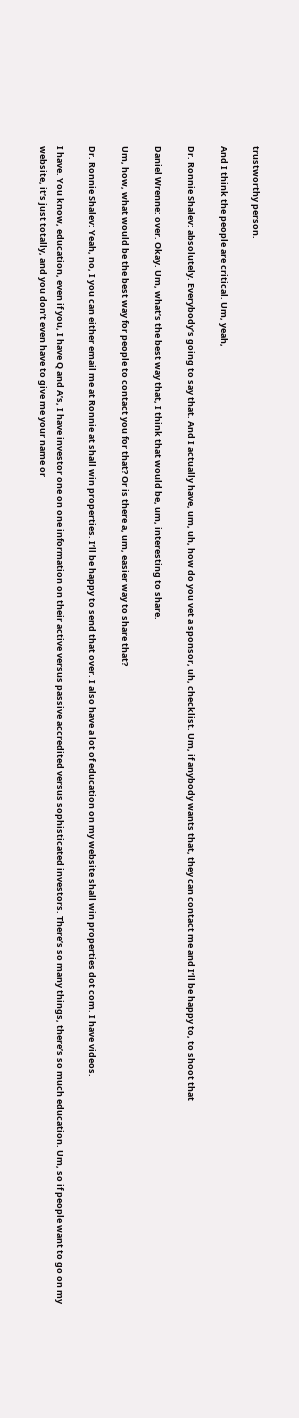trustworthy person.

And I think the people are critical. Um, yeah,

Dr. Ronnie Shalev: absolutely. Everybody’s going to say that. And I actually have, um, uh, how do you vet a sponsor, uh, checklist. Um, if anybody wants that, they can contact me and I’ll be happy to, to shoot that

Daniel Wrenne: over. Okay. Um, what’s the best way that, I think that would be, um, interesting to share.

Um, how, what would be the best way for people to contact you for that? Or is there a, um, easier way to share that?

Dr. Ronnie Shalev: Yeah, no, I you can either email me at Ronnie at shall win properties. I’ll be happy to send that over. I also have a lot of education on my website shall win properties dot com. I have videos.

I have. You know, education, even if you, I have Q and A’s, I have investor one on one information on their active versus passive accredited versus sophisticated investors. There’s so many things, there’s so much education. Um, so if people want to go on my website, it’s just totally, and you don’t even have to give me your name or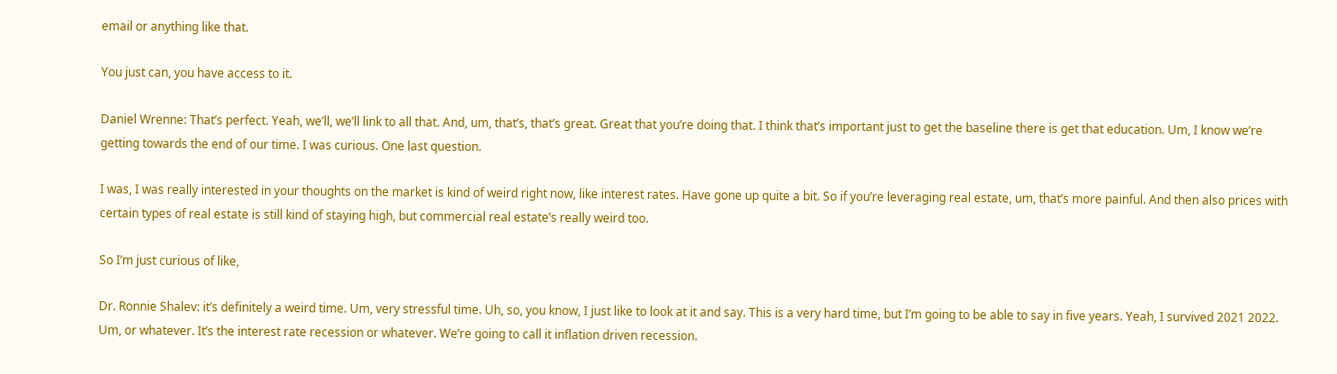email or anything like that.

You just can, you have access to it.

Daniel Wrenne: That’s perfect. Yeah, we’ll, we’ll link to all that. And, um, that’s, that’s great. Great that you’re doing that. I think that’s important just to get the baseline there is get that education. Um, I know we’re getting towards the end of our time. I was curious. One last question.

I was, I was really interested in your thoughts on the market is kind of weird right now, like interest rates. Have gone up quite a bit. So if you’re leveraging real estate, um, that’s more painful. And then also prices with certain types of real estate is still kind of staying high, but commercial real estate’s really weird too.

So I’m just curious of like,

Dr. Ronnie Shalev: it’s definitely a weird time. Um, very stressful time. Uh, so, you know, I just like to look at it and say. This is a very hard time, but I’m going to be able to say in five years. Yeah, I survived 2021 2022. Um, or whatever. It’s the interest rate recession or whatever. We’re going to call it inflation driven recession.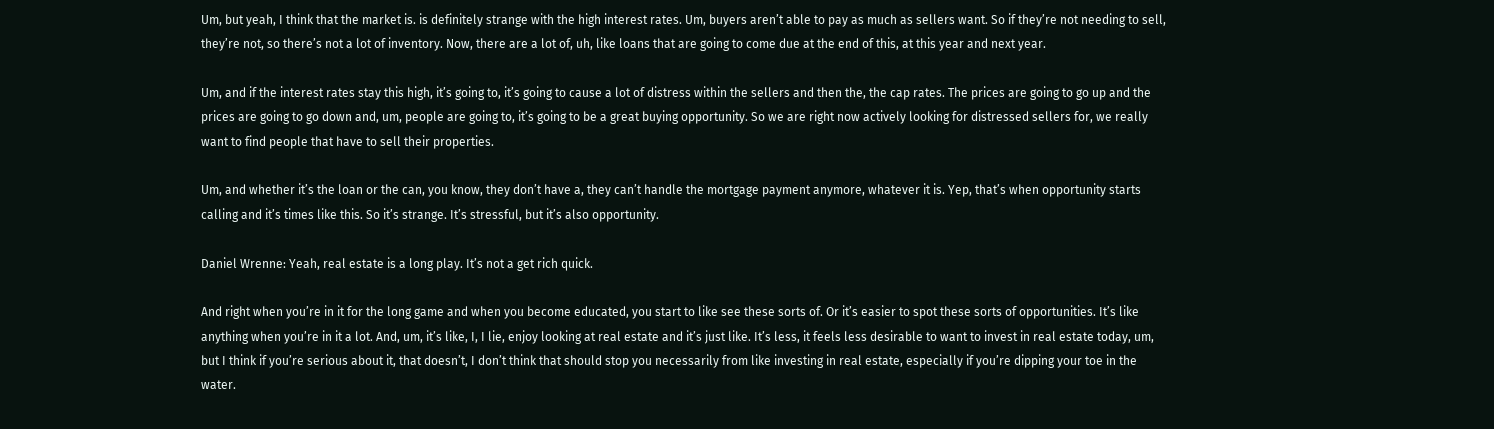Um, but yeah, I think that the market is. is definitely strange with the high interest rates. Um, buyers aren’t able to pay as much as sellers want. So if they’re not needing to sell, they’re not, so there’s not a lot of inventory. Now, there are a lot of, uh, like loans that are going to come due at the end of this, at this year and next year.

Um, and if the interest rates stay this high, it’s going to, it’s going to cause a lot of distress within the sellers and then the, the cap rates. The prices are going to go up and the prices are going to go down and, um, people are going to, it’s going to be a great buying opportunity. So we are right now actively looking for distressed sellers for, we really want to find people that have to sell their properties.

Um, and whether it’s the loan or the can, you know, they don’t have a, they can’t handle the mortgage payment anymore, whatever it is. Yep, that’s when opportunity starts calling and it’s times like this. So it’s strange. It’s stressful, but it’s also opportunity.

Daniel Wrenne: Yeah, real estate is a long play. It’s not a get rich quick.

And right when you’re in it for the long game and when you become educated, you start to like see these sorts of. Or it’s easier to spot these sorts of opportunities. It’s like anything when you’re in it a lot. And, um, it’s like, I, I lie, enjoy looking at real estate and it’s just like. It’s less, it feels less desirable to want to invest in real estate today, um, but I think if you’re serious about it, that doesn’t, I don’t think that should stop you necessarily from like investing in real estate, especially if you’re dipping your toe in the water.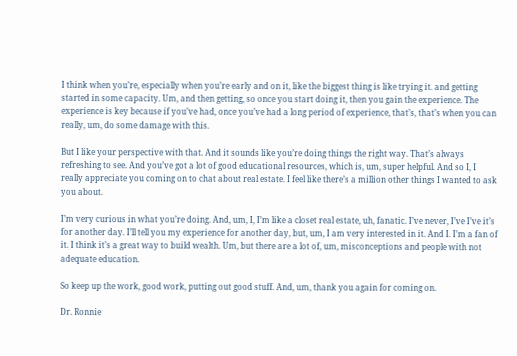I think when you’re, especially when you’re early and on it, like the biggest thing is like trying it. and getting started in some capacity. Um, and then getting, so once you start doing it, then you gain the experience. The experience is key because if you’ve had, once you’ve had a long period of experience, that’s, that’s when you can really, um, do some damage with this.

But I like your perspective with that. And it sounds like you’re doing things the right way. That’s always refreshing to see. And you’ve got a lot of good educational resources, which is, um, super helpful. And so I, I really appreciate you coming on to chat about real estate. I feel like there’s a million other things I wanted to ask you about.

I’m very curious in what you’re doing. And, um, I, I’m like a closet real estate, uh, fanatic. I’ve never, I’ve I’ve it’s for another day. I’ll tell you my experience for another day, but, um, I am very interested in it. And I. I’m a fan of it. I think it’s a great way to build wealth. Um, but there are a lot of, um, misconceptions and people with not adequate education.

So keep up the work, good work, putting out good stuff. And, um, thank you again for coming on.

Dr. Ronnie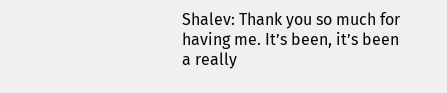Shalev: Thank you so much for having me. It’s been, it’s been a really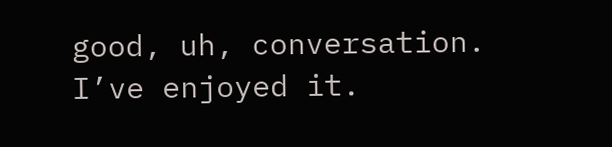good, uh, conversation. I’ve enjoyed it.